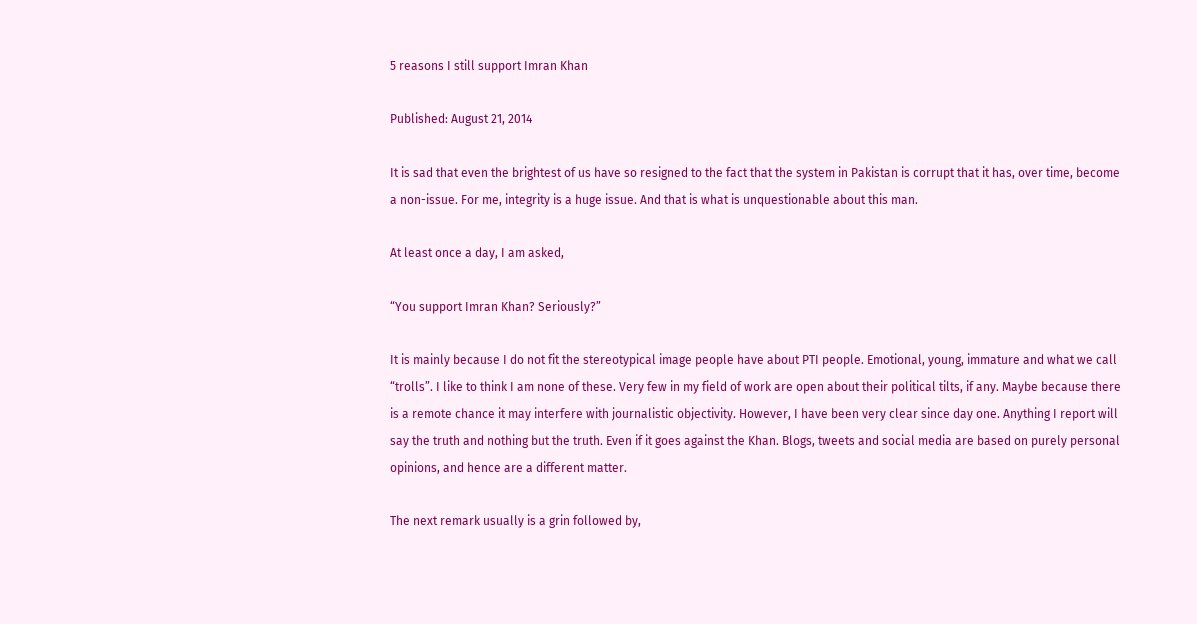5 reasons I still support Imran Khan

Published: August 21, 2014

It is sad that even the brightest of us have so resigned to the fact that the system in Pakistan is corrupt that it has, over time, become a non-issue. For me, integrity is a huge issue. And that is what is unquestionable about this man.

At least once a day, I am asked,

“You support Imran Khan? Seriously?”

It is mainly because I do not fit the stereotypical image people have about PTI people. Emotional, young, immature and what we call “trolls”. I like to think I am none of these. Very few in my field of work are open about their political tilts, if any. Maybe because there is a remote chance it may interfere with journalistic objectivity. However, I have been very clear since day one. Anything I report will say the truth and nothing but the truth. Even if it goes against the Khan. Blogs, tweets and social media are based on purely personal opinions, and hence are a different matter.

The next remark usually is a grin followed by,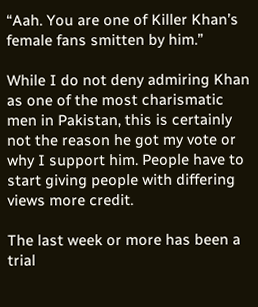“Aah. You are one of Killer Khan’s female fans smitten by him.”

While I do not deny admiring Khan as one of the most charismatic men in Pakistan, this is certainly not the reason he got my vote or why I support him. People have to start giving people with differing views more credit.

The last week or more has been a trial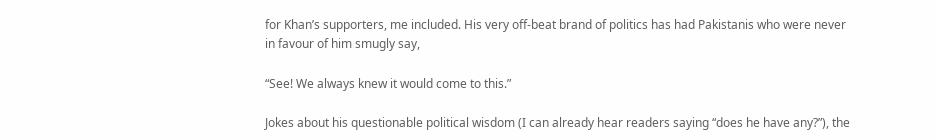for Khan’s supporters, me included. His very off-beat brand of politics has had Pakistanis who were never in favour of him smugly say,

“See! We always knew it would come to this.”

Jokes about his questionable political wisdom (I can already hear readers saying “does he have any?”), the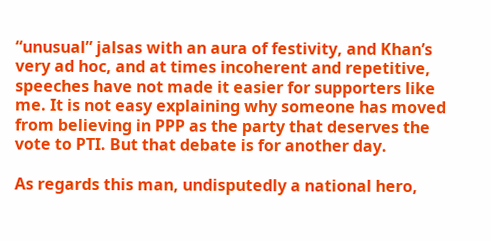“unusual” jalsas with an aura of festivity, and Khan’s very ad hoc, and at times incoherent and repetitive, speeches have not made it easier for supporters like me. It is not easy explaining why someone has moved from believing in PPP as the party that deserves the vote to PTI. But that debate is for another day.

As regards this man, undisputedly a national hero,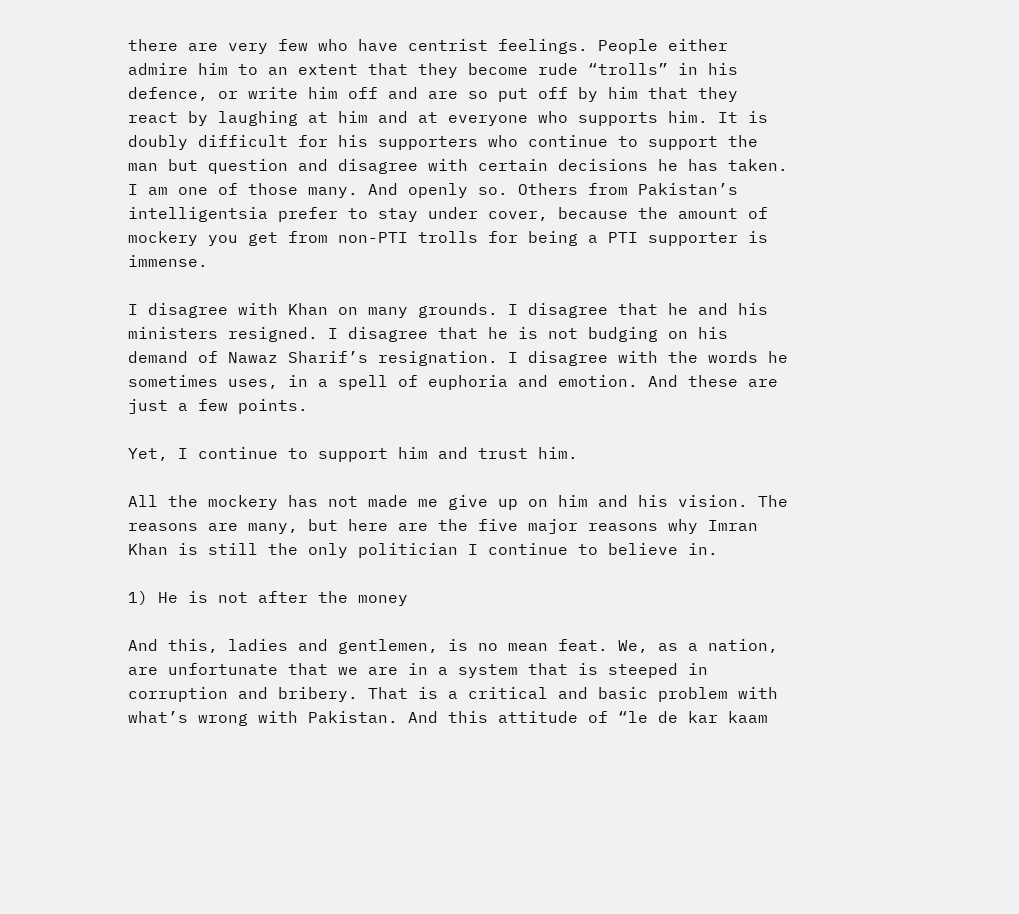there are very few who have centrist feelings. People either admire him to an extent that they become rude “trolls” in his defence, or write him off and are so put off by him that they react by laughing at him and at everyone who supports him. It is doubly difficult for his supporters who continue to support the man but question and disagree with certain decisions he has taken. I am one of those many. And openly so. Others from Pakistan’s intelligentsia prefer to stay under cover, because the amount of mockery you get from non-PTI trolls for being a PTI supporter is immense.

I disagree with Khan on many grounds. I disagree that he and his ministers resigned. I disagree that he is not budging on his demand of Nawaz Sharif’s resignation. I disagree with the words he sometimes uses, in a spell of euphoria and emotion. And these are just a few points.

Yet, I continue to support him and trust him.

All the mockery has not made me give up on him and his vision. The reasons are many, but here are the five major reasons why Imran Khan is still the only politician I continue to believe in.

1) He is not after the money

And this, ladies and gentlemen, is no mean feat. We, as a nation, are unfortunate that we are in a system that is steeped in corruption and bribery. That is a critical and basic problem with what’s wrong with Pakistan. And this attitude of “le de kar kaam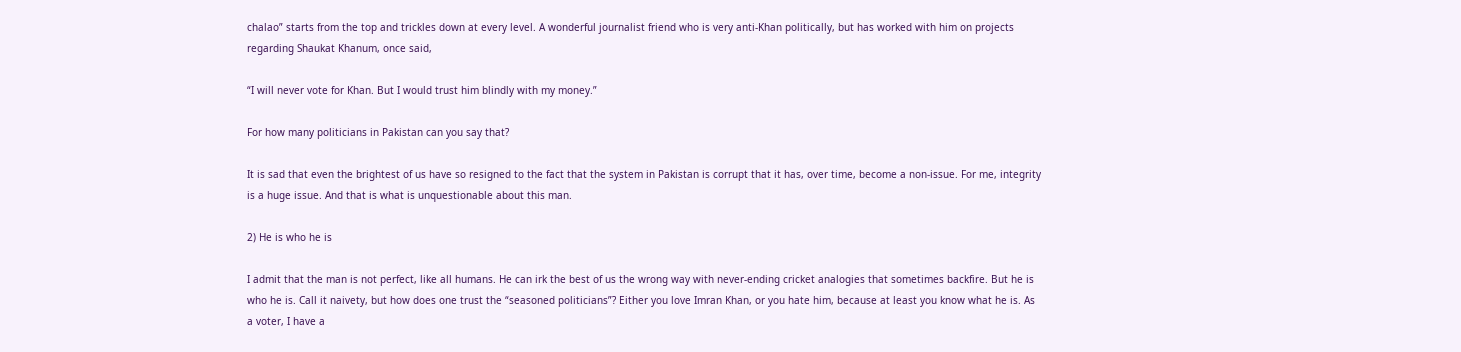chalao” starts from the top and trickles down at every level. A wonderful journalist friend who is very anti-Khan politically, but has worked with him on projects regarding Shaukat Khanum, once said,

“I will never vote for Khan. But I would trust him blindly with my money.”

For how many politicians in Pakistan can you say that?

It is sad that even the brightest of us have so resigned to the fact that the system in Pakistan is corrupt that it has, over time, become a non-issue. For me, integrity is a huge issue. And that is what is unquestionable about this man.

2) He is who he is

I admit that the man is not perfect, like all humans. He can irk the best of us the wrong way with never-ending cricket analogies that sometimes backfire. But he is who he is. Call it naivety, but how does one trust the “seasoned politicians”? Either you love Imran Khan, or you hate him, because at least you know what he is. As a voter, I have a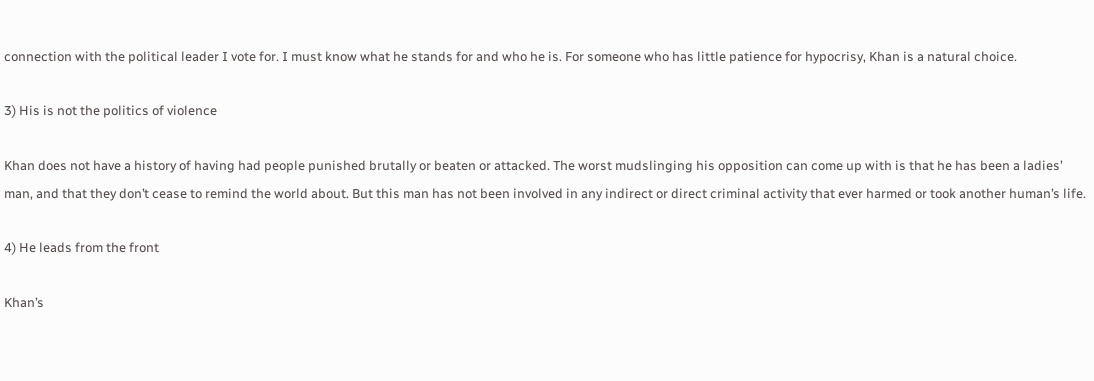connection with the political leader I vote for. I must know what he stands for and who he is. For someone who has little patience for hypocrisy, Khan is a natural choice.

3) His is not the politics of violence

Khan does not have a history of having had people punished brutally or beaten or attacked. The worst mudslinging his opposition can come up with is that he has been a ladies’ man, and that they don’t cease to remind the world about. But this man has not been involved in any indirect or direct criminal activity that ever harmed or took another human’s life.

4) He leads from the front

Khan’s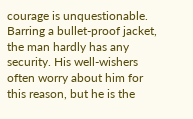courage is unquestionable. Barring a bullet-proof jacket, the man hardly has any security. His well-wishers often worry about him for this reason, but he is the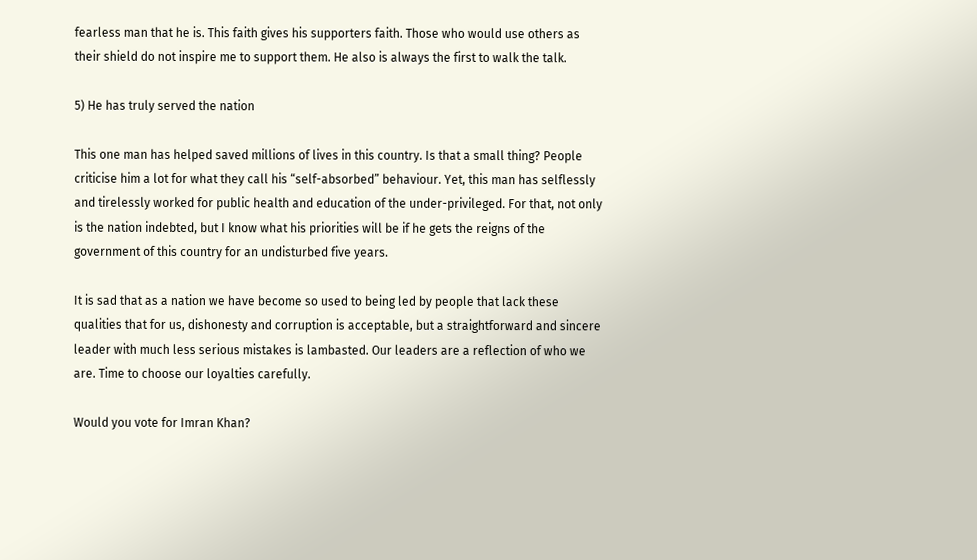fearless man that he is. This faith gives his supporters faith. Those who would use others as their shield do not inspire me to support them. He also is always the first to walk the talk.

5) He has truly served the nation

This one man has helped saved millions of lives in this country. Is that a small thing? People criticise him a lot for what they call his “self-absorbed” behaviour. Yet, this man has selflessly and tirelessly worked for public health and education of the under-privileged. For that, not only is the nation indebted, but I know what his priorities will be if he gets the reigns of the government of this country for an undisturbed five years.

It is sad that as a nation we have become so used to being led by people that lack these qualities that for us, dishonesty and corruption is acceptable, but a straightforward and sincere leader with much less serious mistakes is lambasted. Our leaders are a reflection of who we are. Time to choose our loyalties carefully.

Would you vote for Imran Khan?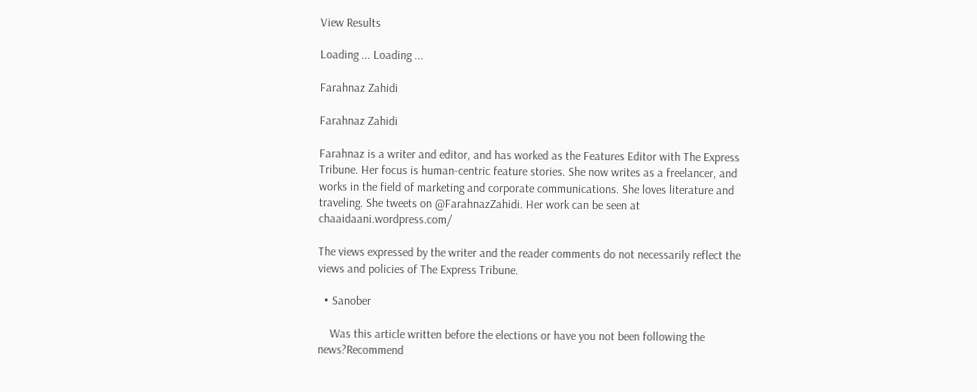View Results

Loading ... Loading ...

Farahnaz Zahidi

Farahnaz Zahidi

Farahnaz is a writer and editor, and has worked as the Features Editor with The Express Tribune. Her focus is human-centric feature stories. She now writes as a freelancer, and works in the field of marketing and corporate communications. She loves literature and traveling. She tweets on @FarahnazZahidi. Her work can be seen at chaaidaani.wordpress.com/

The views expressed by the writer and the reader comments do not necessarily reflect the views and policies of The Express Tribune.

  • Sanober

    Was this article written before the elections or have you not been following the news?Recommend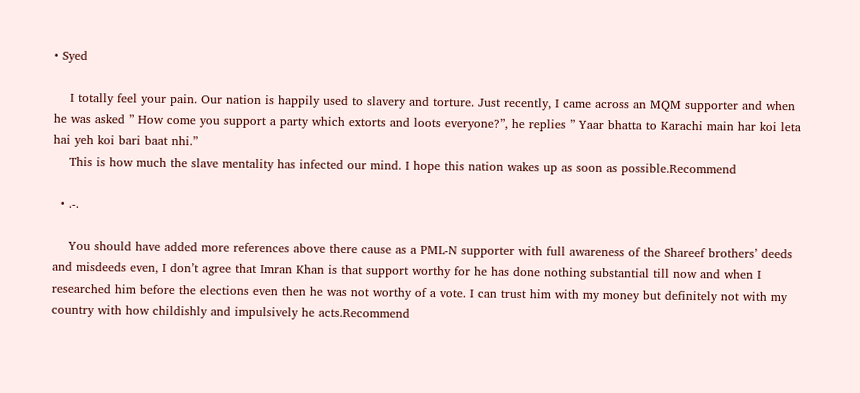• Syed

    I totally feel your pain. Our nation is happily used to slavery and torture. Just recently, I came across an MQM supporter and when he was asked ” How come you support a party which extorts and loots everyone?”, he replies ” Yaar bhatta to Karachi main har koi leta hai yeh koi bari baat nhi.”
    This is how much the slave mentality has infected our mind. I hope this nation wakes up as soon as possible.Recommend

  • .-.

    You should have added more references above there cause as a PML-N supporter with full awareness of the Shareef brothers’ deeds and misdeeds even, I don’t agree that Imran Khan is that support worthy for he has done nothing substantial till now and when I researched him before the elections even then he was not worthy of a vote. I can trust him with my money but definitely not with my country with how childishly and impulsively he acts.Recommend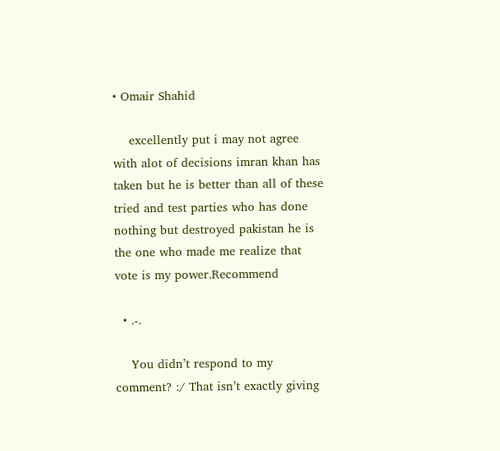• Omair Shahid

    excellently put i may not agree with alot of decisions imran khan has taken but he is better than all of these tried and test parties who has done nothing but destroyed pakistan he is the one who made me realize that vote is my power.Recommend

  • .-.

    You didn’t respond to my comment? :/ That isn’t exactly giving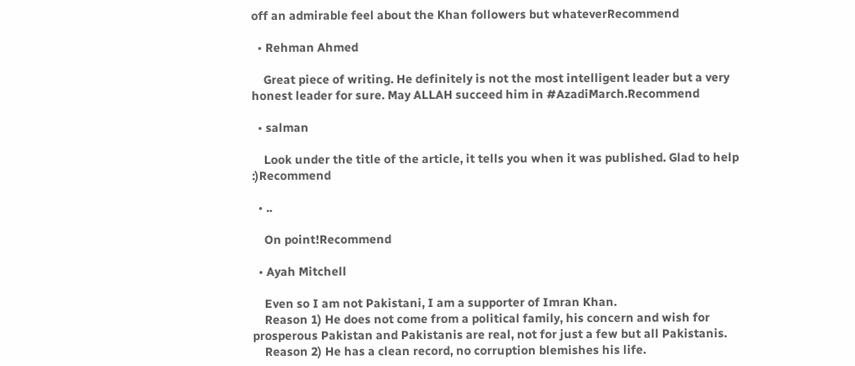off an admirable feel about the Khan followers but whateverRecommend

  • Rehman Ahmed

    Great piece of writing. He definitely is not the most intelligent leader but a very honest leader for sure. May ALLAH succeed him in #AzadiMarch.Recommend

  • salman

    Look under the title of the article, it tells you when it was published. Glad to help :)Recommend

  • ..

    On point!Recommend

  • Ayah Mitchell

    Even so I am not Pakistani, I am a supporter of Imran Khan.
    Reason 1) He does not come from a political family, his concern and wish for prosperous Pakistan and Pakistanis are real, not for just a few but all Pakistanis.
    Reason 2) He has a clean record, no corruption blemishes his life.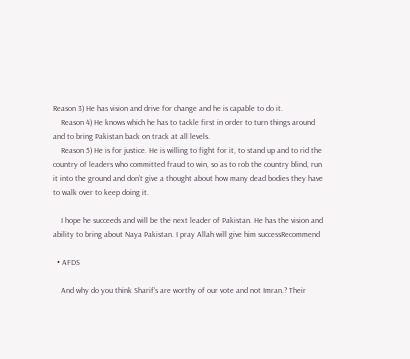Reason 3) He has vision and drive for change and he is capable to do it.
    Reason 4) He knows which he has to tackle first in order to turn things around and to bring Pakistan back on track at all levels.
    Reason 5) He is for justice. He is willing to fight for it, to stand up and to rid the country of leaders who committed fraud to win, so as to rob the country blind, run it into the ground and don’t give a thought about how many dead bodies they have to walk over to keep doing it.

    I hope he succeeds and will be the next leader of Pakistan. He has the vision and ability to bring about Naya Pakistan. I pray Allah will give him successRecommend

  • AFDS

    And why do you think Sharif’s are worthy of our vote and not Imran.? Their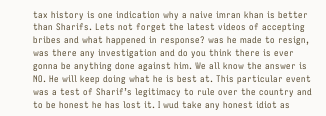tax history is one indication why a naive imran khan is better than Sharifs. Lets not forget the latest videos of accepting bribes and what happened in response? was he made to resign, was there any investigation and do you think there is ever gonna be anything done against him. We all know the answer is NO. He will keep doing what he is best at. This particular event was a test of Sharif’s legitimacy to rule over the country and to be honest he has lost it. I wud take any honest idiot as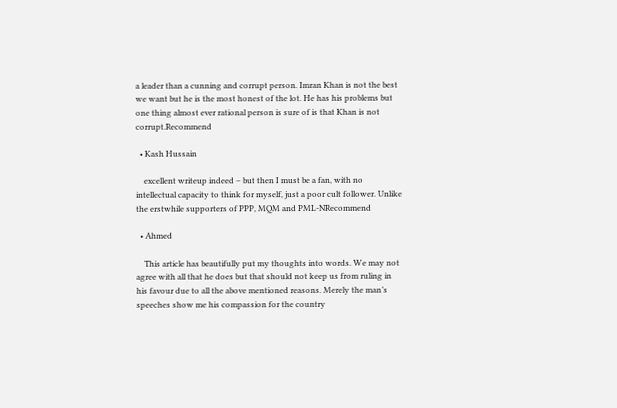a leader than a cunning and corrupt person. Imran Khan is not the best we want but he is the most honest of the lot. He has his problems but one thing almost ever rational person is sure of is that Khan is not corrupt.Recommend

  • Kash Hussain

    excellent writeup indeed – but then I must be a fan, with no intellectual capacity to think for myself, just a poor cult follower. Unlike the erstwhile supporters of PPP, MQM and PML-NRecommend

  • Ahmed

    This article has beautifully put my thoughts into words. We may not agree with all that he does but that should not keep us from ruling in his favour due to all the above mentioned reasons. Merely the man’s speeches show me his compassion for the country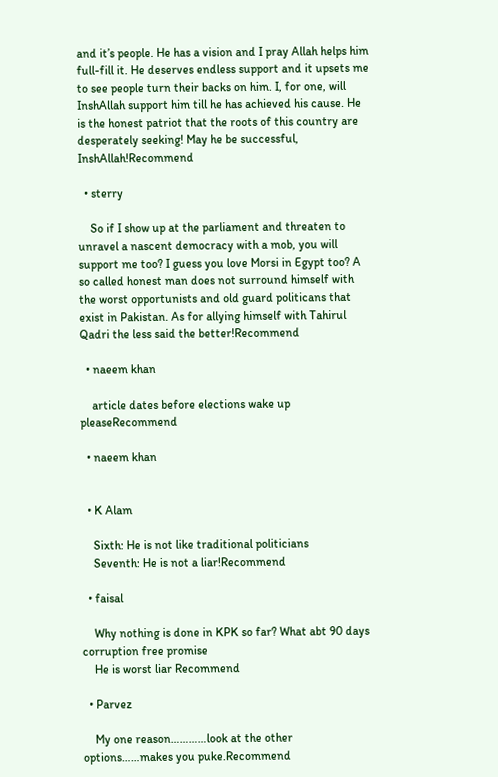and it’s people. He has a vision and I pray Allah helps him full-fill it. He deserves endless support and it upsets me to see people turn their backs on him. I, for one, will InshAllah support him till he has achieved his cause. He is the honest patriot that the roots of this country are desperately seeking! May he be successful, InshAllah!Recommend

  • sterry

    So if I show up at the parliament and threaten to unravel a nascent democracy with a mob, you will support me too? I guess you love Morsi in Egypt too? A so called honest man does not surround himself with the worst opportunists and old guard politicans that exist in Pakistan. As for allying himself with Tahirul Qadri the less said the better!Recommend

  • naeem khan

    article dates before elections wake up pleaseRecommend

  • naeem khan


  • K Alam

    Sixth: He is not like traditional politicians
    Seventh: He is not a liar!Recommend

  • faisal

    Why nothing is done in KPK so far? What abt 90 days corruption free promise
    He is worst liar Recommend

  • Parvez

    My one reason…………look at the other options……makes you puke.Recommend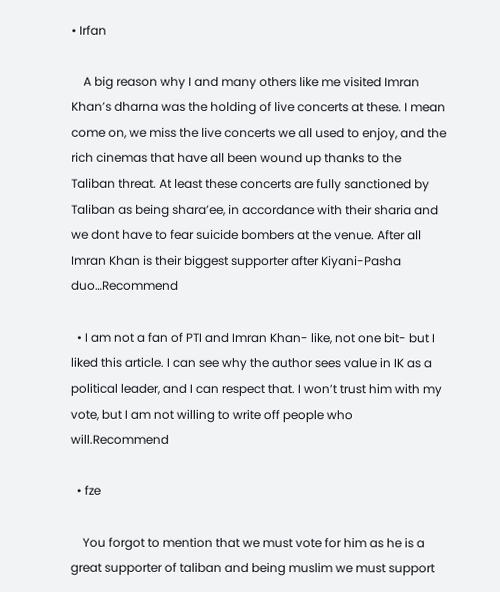• Irfan

    A big reason why I and many others like me visited Imran Khan’s dharna was the holding of live concerts at these. I mean come on, we miss the live concerts we all used to enjoy, and the rich cinemas that have all been wound up thanks to the Taliban threat. At least these concerts are fully sanctioned by Taliban as being shara’ee, in accordance with their sharia and we dont have to fear suicide bombers at the venue. After all Imran Khan is their biggest supporter after Kiyani-Pasha duo…Recommend

  • I am not a fan of PTI and Imran Khan- like, not one bit- but I liked this article. I can see why the author sees value in IK as a political leader, and I can respect that. I won’t trust him with my vote, but I am not willing to write off people who will.Recommend

  • fze

    You forgot to mention that we must vote for him as he is a great supporter of taliban and being muslim we must support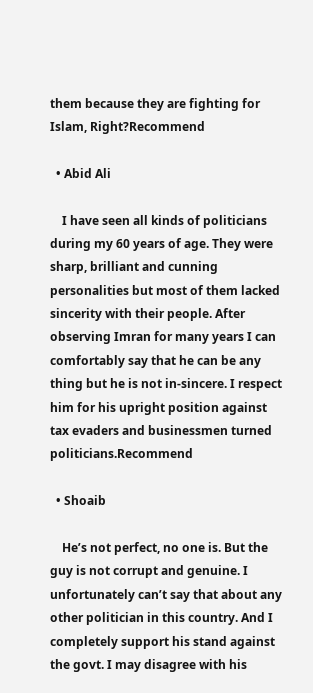them because they are fighting for Islam, Right?Recommend

  • Abid Ali

    I have seen all kinds of politicians during my 60 years of age. They were sharp, brilliant and cunning personalities but most of them lacked sincerity with their people. After observing Imran for many years I can comfortably say that he can be any thing but he is not in-sincere. I respect him for his upright position against tax evaders and businessmen turned politicians.Recommend

  • Shoaib

    He’s not perfect, no one is. But the guy is not corrupt and genuine. I unfortunately can’t say that about any other politician in this country. And I completely support his stand against the govt. I may disagree with his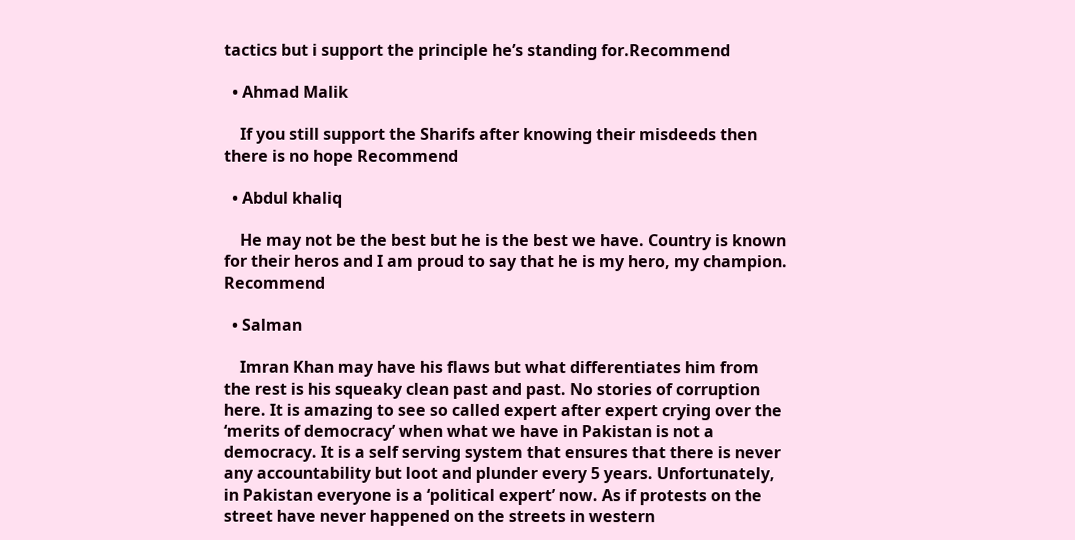tactics but i support the principle he’s standing for.Recommend

  • Ahmad Malik

    If you still support the Sharifs after knowing their misdeeds then there is no hope Recommend

  • Abdul khaliq

    He may not be the best but he is the best we have. Country is known for their heros and I am proud to say that he is my hero, my champion. Recommend

  • Salman

    Imran Khan may have his flaws but what differentiates him from the rest is his squeaky clean past and past. No stories of corruption here. It is amazing to see so called expert after expert crying over the ‘merits of democracy’ when what we have in Pakistan is not a democracy. It is a self serving system that ensures that there is never any accountability but loot and plunder every 5 years. Unfortunately, in Pakistan everyone is a ‘political expert’ now. As if protests on the street have never happened on the streets in western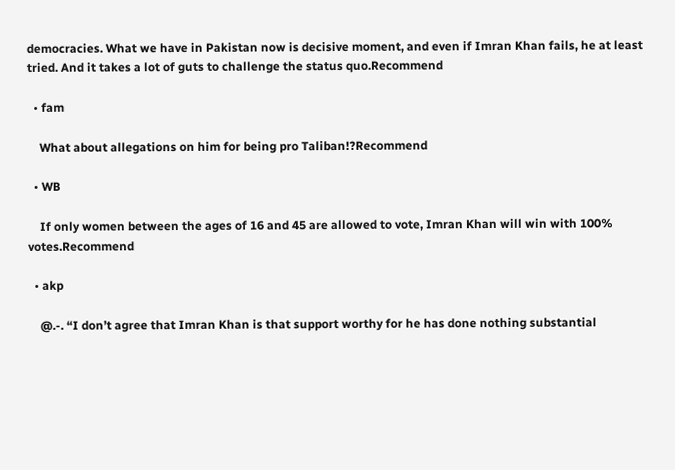democracies. What we have in Pakistan now is decisive moment, and even if Imran Khan fails, he at least tried. And it takes a lot of guts to challenge the status quo.Recommend

  • fam

    What about allegations on him for being pro Taliban!?Recommend

  • WB

    If only women between the ages of 16 and 45 are allowed to vote, Imran Khan will win with 100% votes.Recommend

  • akp

    @.-. “I don’t agree that Imran Khan is that support worthy for he has done nothing substantial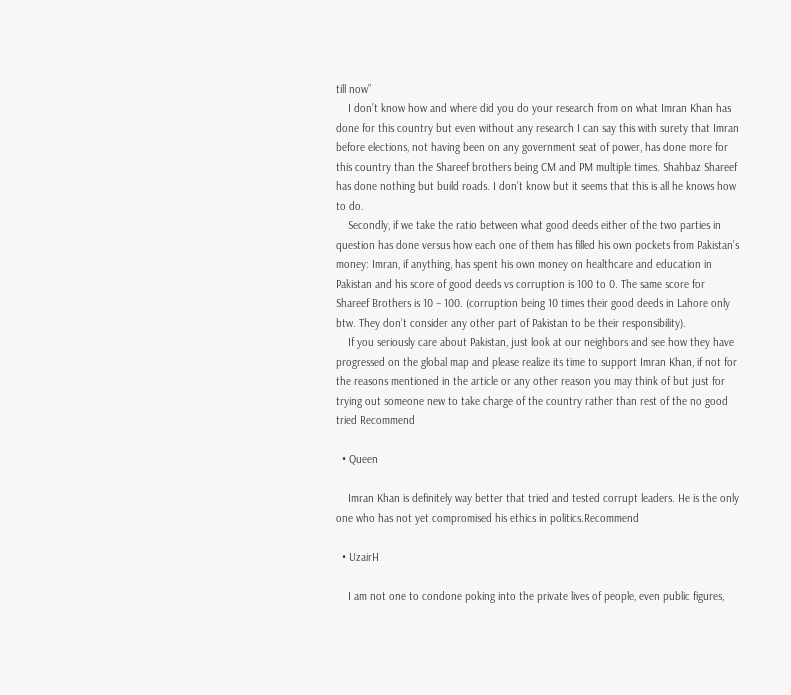till now”
    I don’t know how and where did you do your research from on what Imran Khan has done for this country but even without any research I can say this with surety that Imran before elections, not having been on any government seat of power, has done more for this country than the Shareef brothers being CM and PM multiple times. Shahbaz Shareef has done nothing but build roads. I don’t know but it seems that this is all he knows how to do.
    Secondly, if we take the ratio between what good deeds either of the two parties in question has done versus how each one of them has filled his own pockets from Pakistan’s money: Imran, if anything, has spent his own money on healthcare and education in Pakistan and his score of good deeds vs corruption is 100 to 0. The same score for Shareef Brothers is 10 – 100. (corruption being 10 times their good deeds in Lahore only btw. They don’t consider any other part of Pakistan to be their responsibility).
    If you seriously care about Pakistan, just look at our neighbors and see how they have progressed on the global map and please realize its time to support Imran Khan, if not for the reasons mentioned in the article or any other reason you may think of but just for trying out someone new to take charge of the country rather than rest of the no good tried Recommend

  • Queen

    Imran Khan is definitely way better that tried and tested corrupt leaders. He is the only one who has not yet compromised his ethics in politics.Recommend

  • UzairH

    I am not one to condone poking into the private lives of people, even public figures,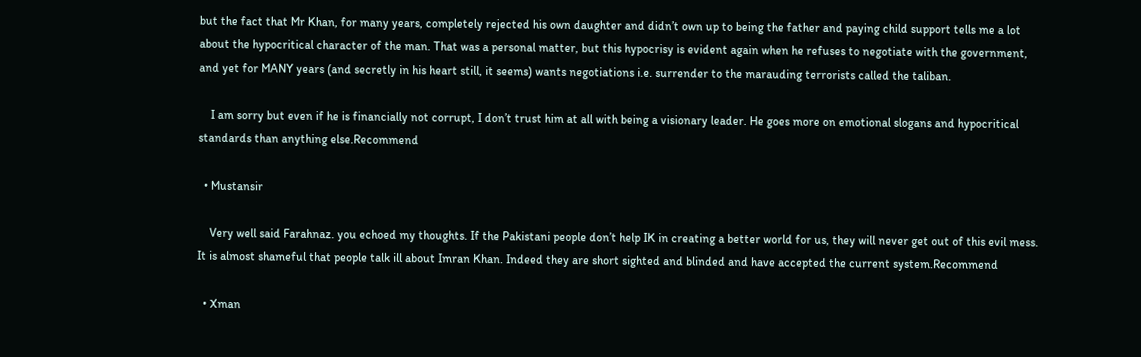but the fact that Mr Khan, for many years, completely rejected his own daughter and didn’t own up to being the father and paying child support tells me a lot about the hypocritical character of the man. That was a personal matter, but this hypocrisy is evident again when he refuses to negotiate with the government, and yet for MANY years (and secretly in his heart still, it seems) wants negotiations i.e. surrender to the marauding terrorists called the taliban.

    I am sorry but even if he is financially not corrupt, I don’t trust him at all with being a visionary leader. He goes more on emotional slogans and hypocritical standards than anything else.Recommend

  • Mustansir

    Very well said Farahnaz. you echoed my thoughts. If the Pakistani people don’t help IK in creating a better world for us, they will never get out of this evil mess. It is almost shameful that people talk ill about Imran Khan. Indeed they are short sighted and blinded and have accepted the current system.Recommend

  • Xman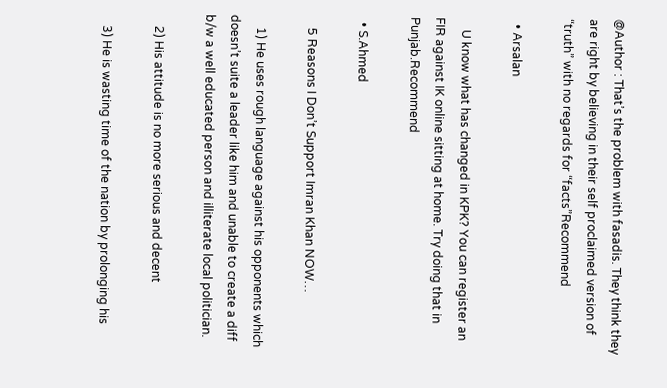@Author : That’s the problem with fasadis. They think they are right by believing in their self proclaimed version of “truth” with no regards for “facts”Recommend

  • Arsalan

    U know what has changed in KPK? You can register an FIR against IK online sitting at home. Try doing that in Punjab.Recommend

  • S.Ahmed

    5 Reasons I Don’t Support Imran Khan NOW…

    1) He uses rough language against his opponents which doesn’t suite a leader like him and unable to create a diff b/w a well educated person and illiterate local politician.

    2) His attitude is no more serious and decent

    3) He is wasting time of the nation by prolonging his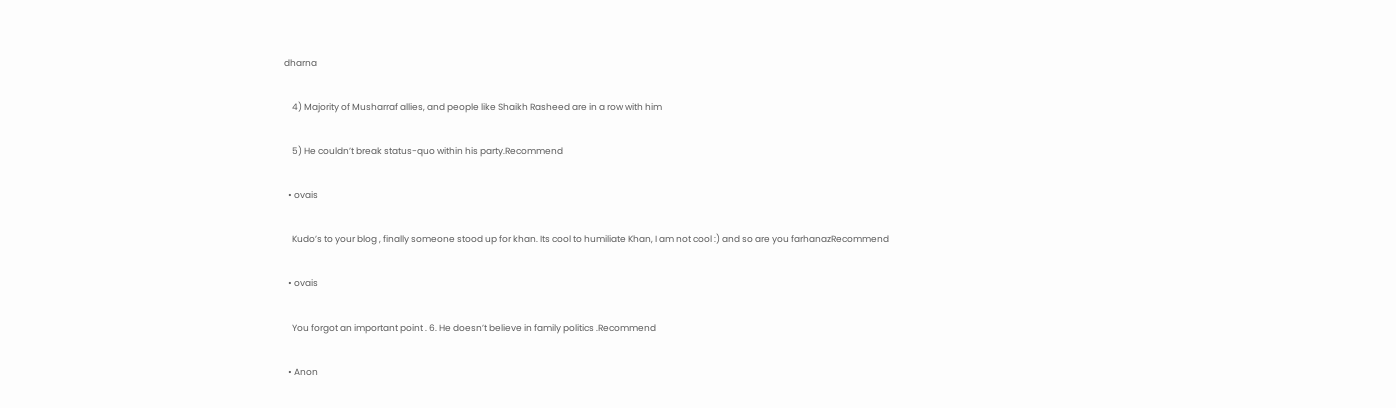dharna

    4) Majority of Musharraf allies, and people like Shaikh Rasheed are in a row with him

    5) He couldn’t break status-quo within his party.Recommend

  • ovais

    Kudo’s to your blog , finally someone stood up for khan. Its cool to humiliate Khan, I am not cool :) and so are you farhanazRecommend

  • ovais

    You forgot an important point . 6. He doesn’t believe in family politics .Recommend

  • Anon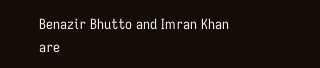Benazir Bhutto and Imran Khan are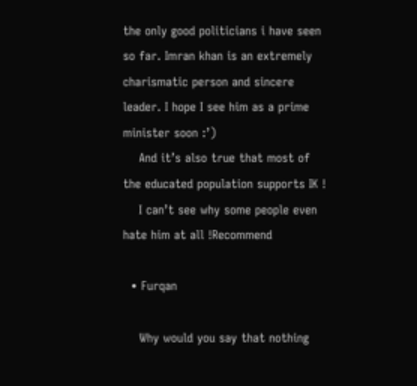the only good politicians i have seen so far. Imran khan is an extremely charismatic person and sincere leader. I hope I see him as a prime minister soon :’)
    And it’s also true that most of the educated population supports IK !
    I can’t see why some people even hate him at all !Recommend

  • Furqan

    Why would you say that nothing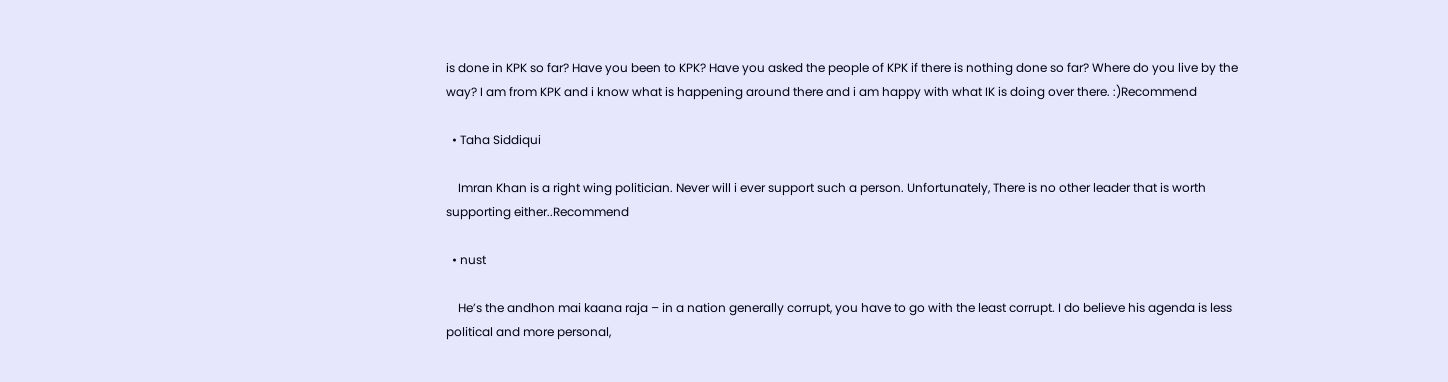is done in KPK so far? Have you been to KPK? Have you asked the people of KPK if there is nothing done so far? Where do you live by the way? I am from KPK and i know what is happening around there and i am happy with what IK is doing over there. :)Recommend

  • Taha Siddiqui

    Imran Khan is a right wing politician. Never will i ever support such a person. Unfortunately, There is no other leader that is worth supporting either..Recommend

  • nust

    He’s the andhon mai kaana raja – in a nation generally corrupt, you have to go with the least corrupt. I do believe his agenda is less political and more personal,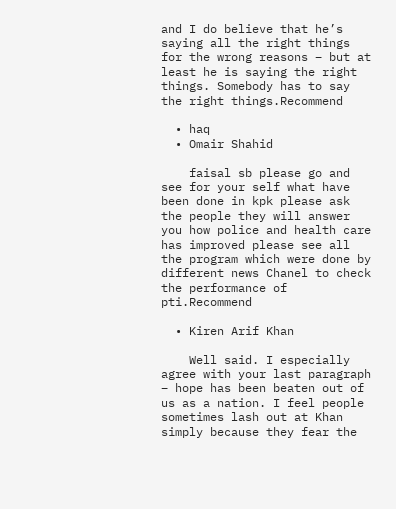and I do believe that he’s saying all the right things for the wrong reasons – but at least he is saying the right things. Somebody has to say the right things.Recommend

  • haq
  • Omair Shahid

    faisal sb please go and see for your self what have been done in kpk please ask the people they will answer you how police and health care has improved please see all the program which were done by different news Chanel to check the performance of pti.Recommend

  • Kiren Arif Khan

    Well said. I especially agree with your last paragraph – hope has been beaten out of us as a nation. I feel people sometimes lash out at Khan simply because they fear the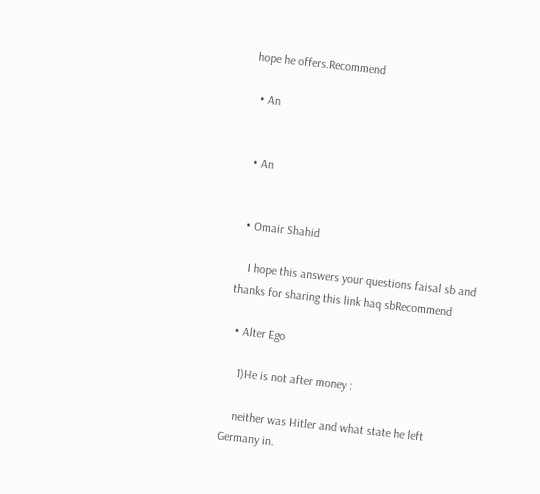hope he offers.Recommend

  • An


  • An


  • Omair Shahid

    I hope this answers your questions faisal sb and thanks for sharing this link haq sbRecommend

  • Alter Ego

    1)He is not after money :

    neither was Hitler and what state he left Germany in.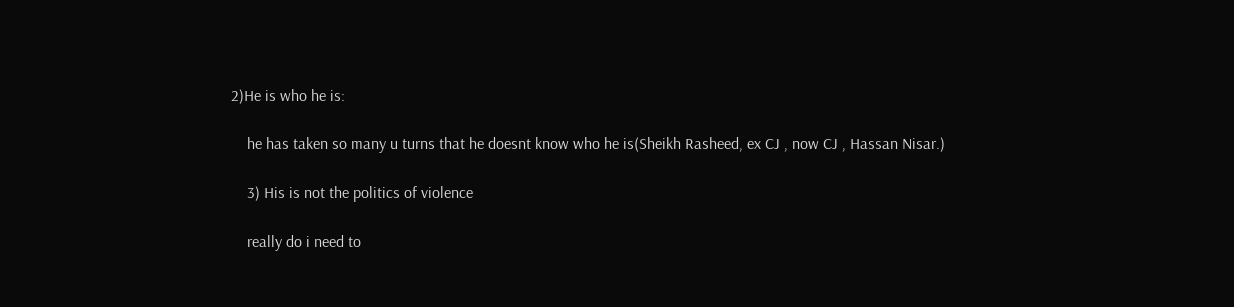2)He is who he is:

    he has taken so many u turns that he doesnt know who he is(Sheikh Rasheed, ex CJ , now CJ , Hassan Nisar.)

    3) His is not the politics of violence

    really do i need to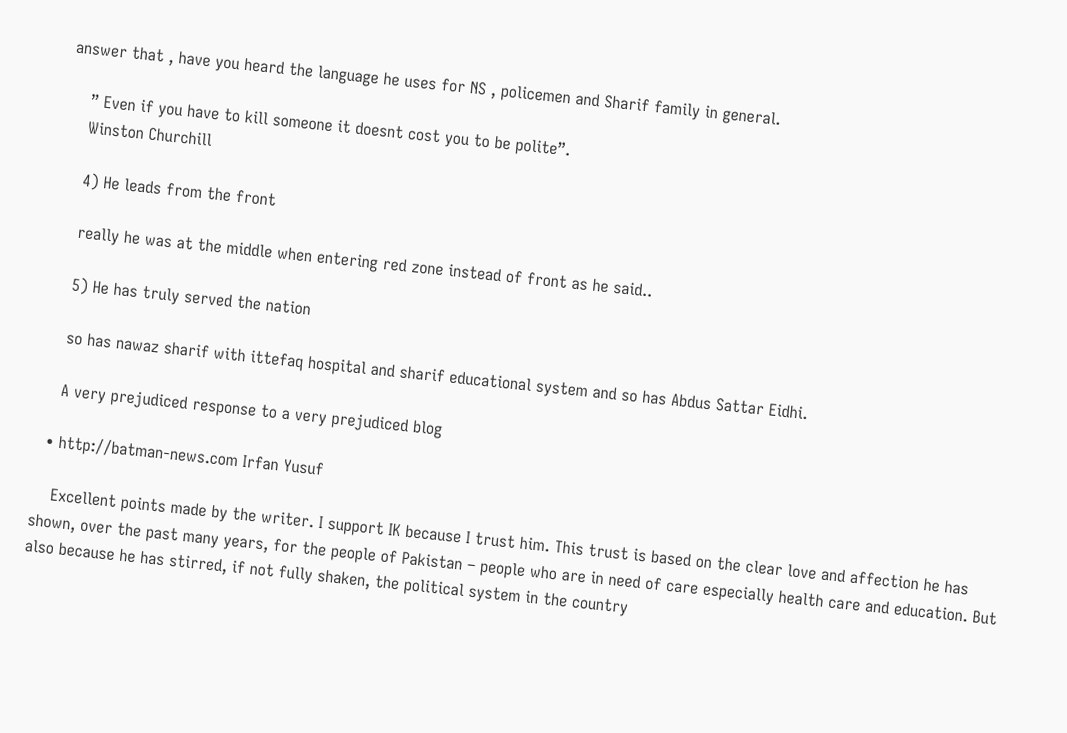answer that , have you heard the language he uses for NS , policemen and Sharif family in general.

    ” Even if you have to kill someone it doesnt cost you to be polite”.
    Winston Churchill

    4) He leads from the front

    really he was at the middle when entering red zone instead of front as he said..

    5) He has truly served the nation

    so has nawaz sharif with ittefaq hospital and sharif educational system and so has Abdus Sattar Eidhi.

    A very prejudiced response to a very prejudiced blog

  • http://batman-news.com Irfan Yusuf

    Excellent points made by the writer. I support IK because I trust him. This trust is based on the clear love and affection he has shown, over the past many years, for the people of Pakistan – people who are in need of care especially health care and education. But also because he has stirred, if not fully shaken, the political system in the country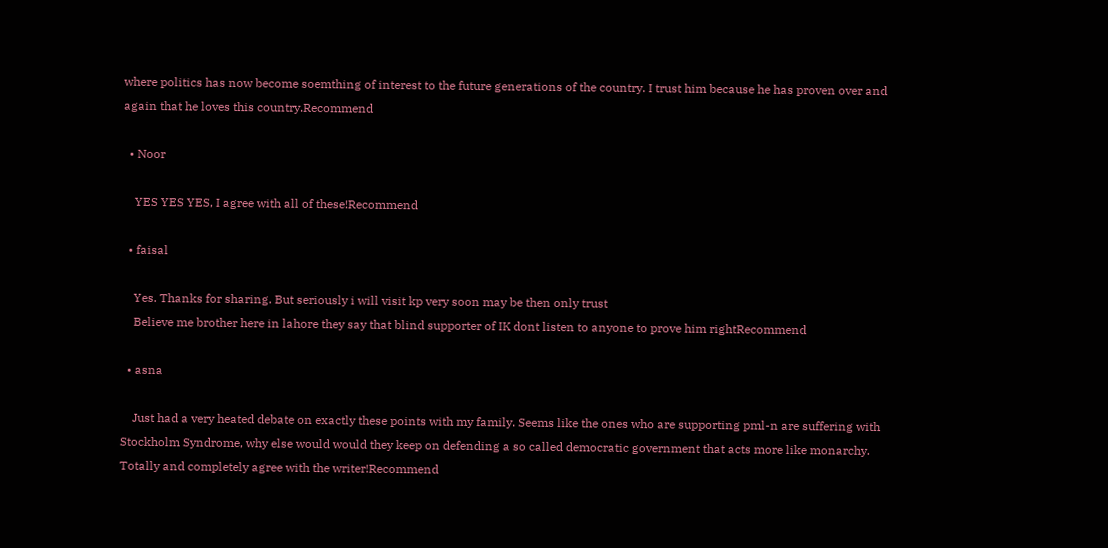where politics has now become soemthing of interest to the future generations of the country. I trust him because he has proven over and again that he loves this country.Recommend

  • Noor

    YES YES YES, I agree with all of these!Recommend

  • faisal

    Yes. Thanks for sharing. But seriously i will visit kp very soon may be then only trust
    Believe me brother here in lahore they say that blind supporter of IK dont listen to anyone to prove him rightRecommend

  • asna

    Just had a very heated debate on exactly these points with my family. Seems like the ones who are supporting pml-n are suffering with Stockholm Syndrome, why else would would they keep on defending a so called democratic government that acts more like monarchy. Totally and completely agree with the writer!Recommend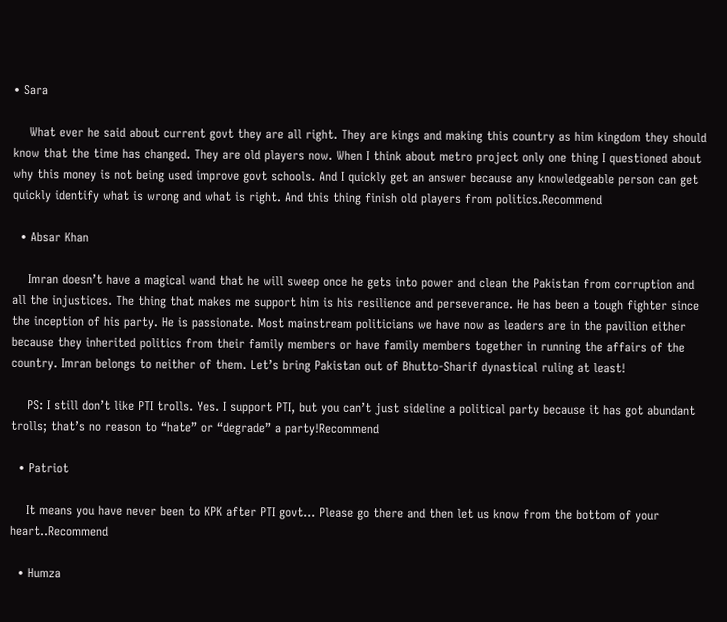• Sara

    What ever he said about current govt they are all right. They are kings and making this country as him kingdom they should know that the time has changed. They are old players now. When I think about metro project only one thing I questioned about why this money is not being used improve govt schools. And I quickly get an answer because any knowledgeable person can get quickly identify what is wrong and what is right. And this thing finish old players from politics.Recommend

  • Absar Khan

    Imran doesn’t have a magical wand that he will sweep once he gets into power and clean the Pakistan from corruption and all the injustices. The thing that makes me support him is his resilience and perseverance. He has been a tough fighter since the inception of his party. He is passionate. Most mainstream politicians we have now as leaders are in the pavilion either because they inherited politics from their family members or have family members together in running the affairs of the country. Imran belongs to neither of them. Let’s bring Pakistan out of Bhutto-Sharif dynastical ruling at least!

    PS: I still don’t like PTI trolls. Yes. I support PTI, but you can’t just sideline a political party because it has got abundant trolls; that’s no reason to “hate” or “degrade” a party!Recommend

  • Patriot

    It means you have never been to KPK after PTI govt… Please go there and then let us know from the bottom of your heart..Recommend

  • Humza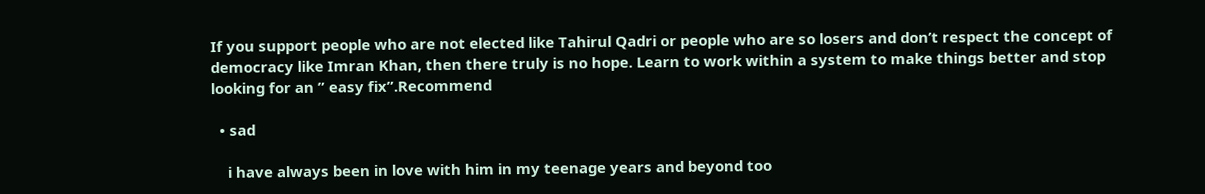If you support people who are not elected like Tahirul Qadri or people who are so losers and don’t respect the concept of democracy like Imran Khan, then there truly is no hope. Learn to work within a system to make things better and stop looking for an ” easy fix”.Recommend

  • sad

    i have always been in love with him in my teenage years and beyond too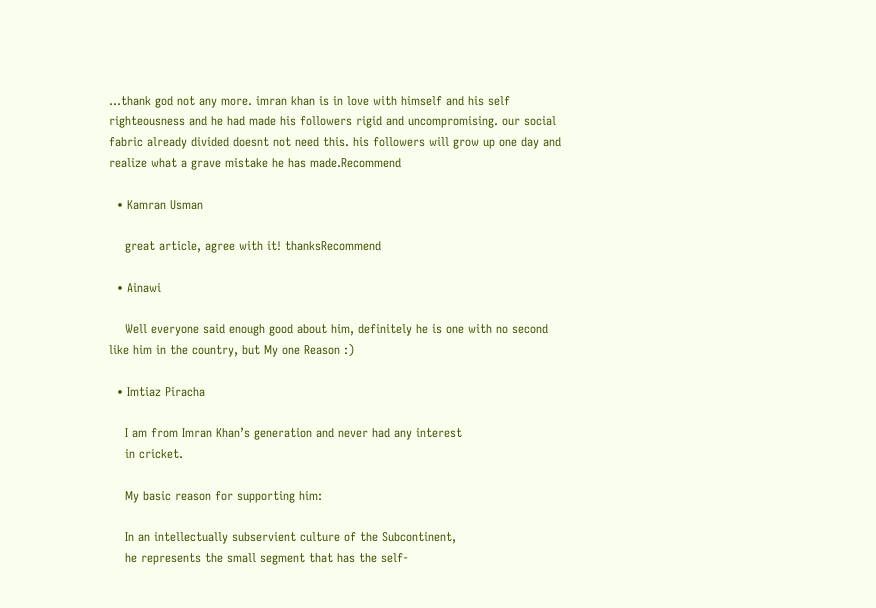…thank god not any more. imran khan is in love with himself and his self righteousness and he had made his followers rigid and uncompromising. our social fabric already divided doesnt not need this. his followers will grow up one day and realize what a grave mistake he has made.Recommend

  • Kamran Usman

    great article, agree with it! thanksRecommend

  • Ainawi

    Well everyone said enough good about him, definitely he is one with no second like him in the country, but My one Reason :)

  • Imtiaz Piracha

    I am from Imran Khan’s generation and never had any interest
    in cricket.

    My basic reason for supporting him:

    In an intellectually subservient culture of the Subcontinent,
    he represents the small segment that has the self-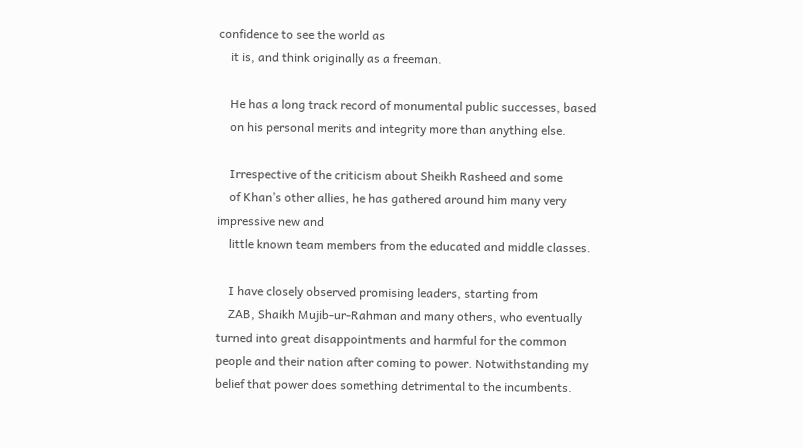confidence to see the world as
    it is, and think originally as a freeman.

    He has a long track record of monumental public successes, based
    on his personal merits and integrity more than anything else.

    Irrespective of the criticism about Sheikh Rasheed and some
    of Khan’s other allies, he has gathered around him many very impressive new and
    little known team members from the educated and middle classes.

    I have closely observed promising leaders, starting from
    ZAB, Shaikh Mujib-ur-Rahman and many others, who eventually turned into great disappointments and harmful for the common people and their nation after coming to power. Notwithstanding my belief that power does something detrimental to the incumbents.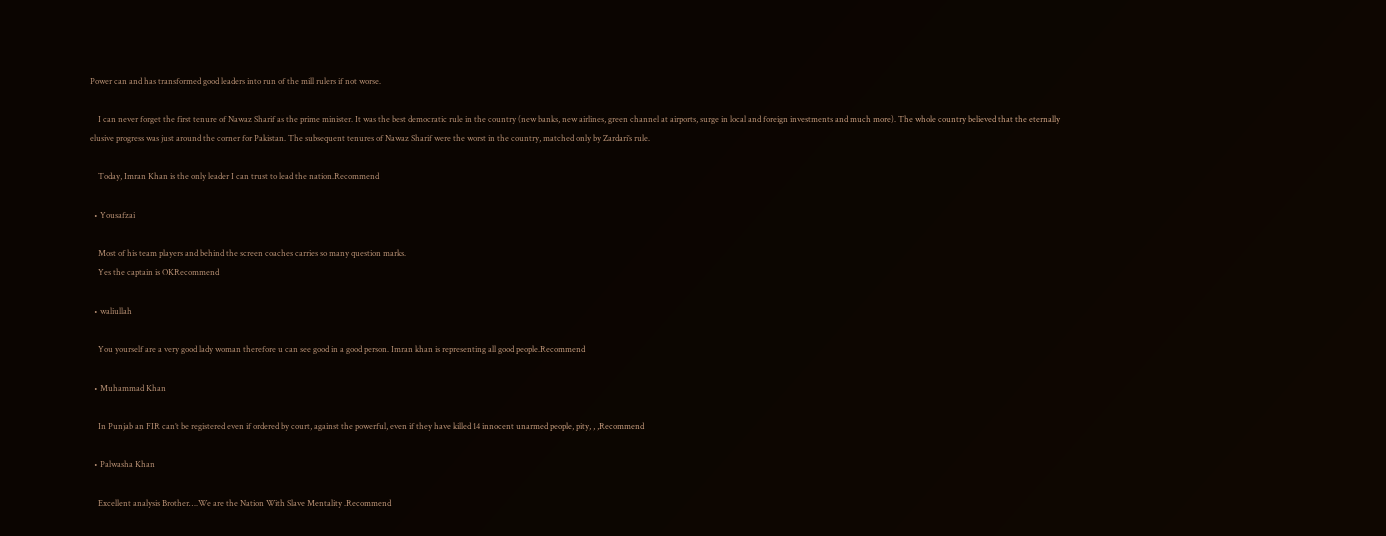Power can and has transformed good leaders into run of the mill rulers if not worse.

    I can never forget the first tenure of Nawaz Sharif as the prime minister. It was the best democratic rule in the country (new banks, new airlines, green channel at airports, surge in local and foreign investments and much more). The whole country believed that the eternally elusive progress was just around the corner for Pakistan. The subsequent tenures of Nawaz Sharif were the worst in the country, matched only by Zardari’s rule.

    Today, Imran Khan is the only leader I can trust to lead the nation.Recommend

  • Yousafzai

    Most of his team players and behind the screen coaches carries so many question marks.
    Yes the captain is OKRecommend

  • waliullah

    You yourself are a very good lady woman therefore u can see good in a good person. Imran khan is representing all good people.Recommend

  • Muhammad Khan

    In Punjab an FIR can’t be registered even if ordered by court, against the powerful, even if they have killed 14 innocent unarmed people, pity, , ,Recommend

  • Palwasha Khan

    Excellent analysis Brother….We are the Nation With Slave Mentality .Recommend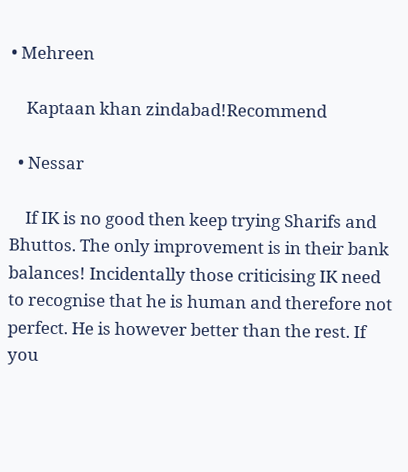• Mehreen

    Kaptaan khan zindabad!Recommend

  • Nessar

    If IK is no good then keep trying Sharifs and Bhuttos. The only improvement is in their bank balances! Incidentally those criticising IK need to recognise that he is human and therefore not perfect. He is however better than the rest. If you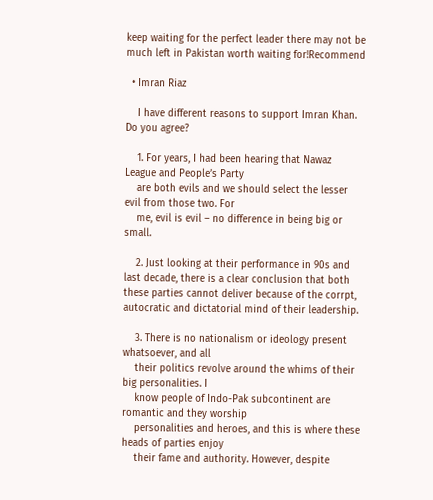keep waiting for the perfect leader there may not be much left in Pakistan worth waiting for!Recommend

  • Imran Riaz

    I have different reasons to support Imran Khan. Do you agree?

    1. For years, I had been hearing that Nawaz League and People’s Party
    are both evils and we should select the lesser evil from those two. For
    me, evil is evil – no difference in being big or small.

    2. Just looking at their performance in 90s and last decade, there is a clear conclusion that both these parties cannot deliver because of the corrpt, autocratic and dictatorial mind of their leadership.

    3. There is no nationalism or ideology present whatsoever, and all
    their politics revolve around the whims of their big personalities. I
    know people of Indo-Pak subcontinent are romantic and they worship
    personalities and heroes, and this is where these heads of parties enjoy
    their fame and authority. However, despite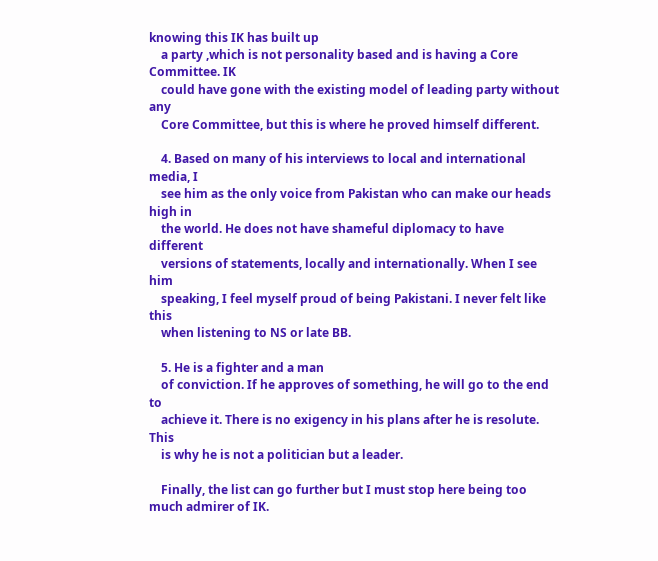knowing this IK has built up
    a party ,which is not personality based and is having a Core Committee. IK
    could have gone with the existing model of leading party without any
    Core Committee, but this is where he proved himself different.

    4. Based on many of his interviews to local and international media, I
    see him as the only voice from Pakistan who can make our heads high in
    the world. He does not have shameful diplomacy to have different
    versions of statements, locally and internationally. When I see him
    speaking, I feel myself proud of being Pakistani. I never felt like this
    when listening to NS or late BB.

    5. He is a fighter and a man
    of conviction. If he approves of something, he will go to the end to
    achieve it. There is no exigency in his plans after he is resolute. This
    is why he is not a politician but a leader.

    Finally, the list can go further but I must stop here being too much admirer of IK.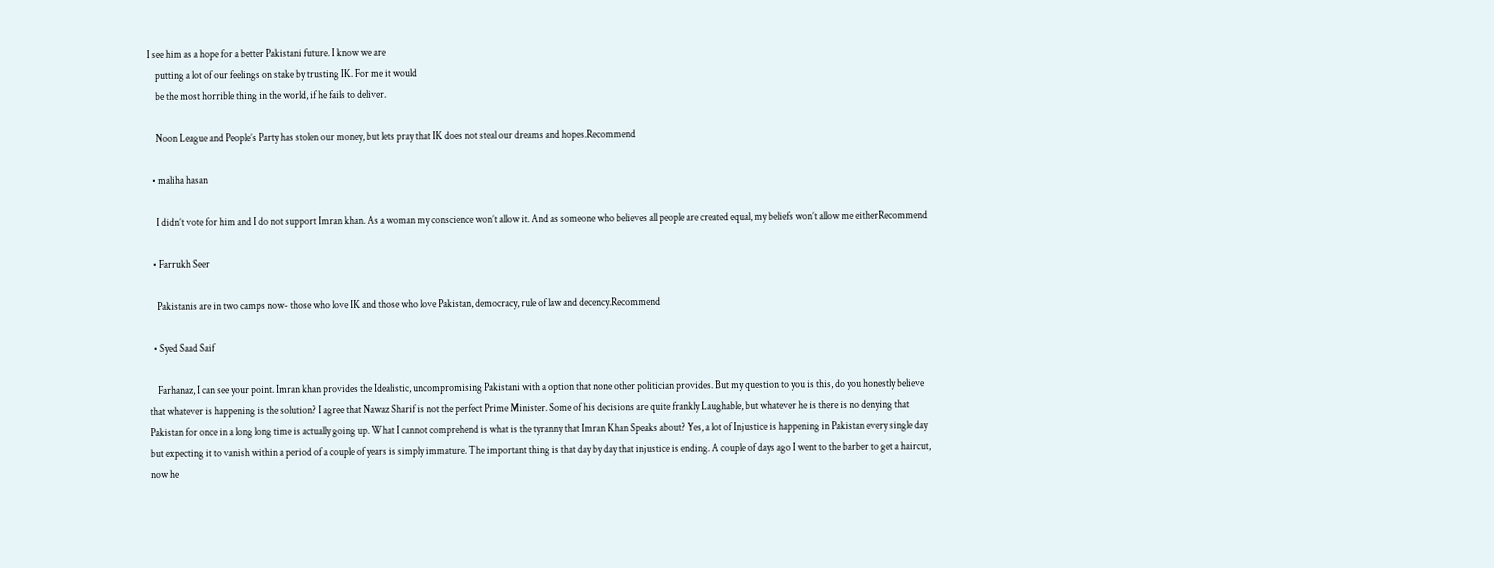I see him as a hope for a better Pakistani future. I know we are
    putting a lot of our feelings on stake by trusting IK. For me it would
    be the most horrible thing in the world, if he fails to deliver.

    Noon League and People’s Party has stolen our money, but lets pray that IK does not steal our dreams and hopes.Recommend

  • maliha hasan

    I didn’t vote for him and I do not support Imran khan. As a woman my conscience won’t allow it. And as someone who believes all people are created equal, my beliefs won’t allow me eitherRecommend

  • Farrukh Seer

    Pakistanis are in two camps now- those who love IK and those who love Pakistan, democracy, rule of law and decency.Recommend

  • Syed Saad Saif

    Farhanaz, I can see your point. Imran khan provides the Idealistic, uncompromising Pakistani with a option that none other politician provides. But my question to you is this, do you honestly believe that whatever is happening is the solution? I agree that Nawaz Sharif is not the perfect Prime Minister. Some of his decisions are quite frankly Laughable, but whatever he is there is no denying that Pakistan for once in a long long time is actually going up. What I cannot comprehend is what is the tyranny that Imran Khan Speaks about? Yes, a lot of Injustice is happening in Pakistan every single day but expecting it to vanish within a period of a couple of years is simply immature. The important thing is that day by day that injustice is ending. A couple of days ago I went to the barber to get a haircut, now he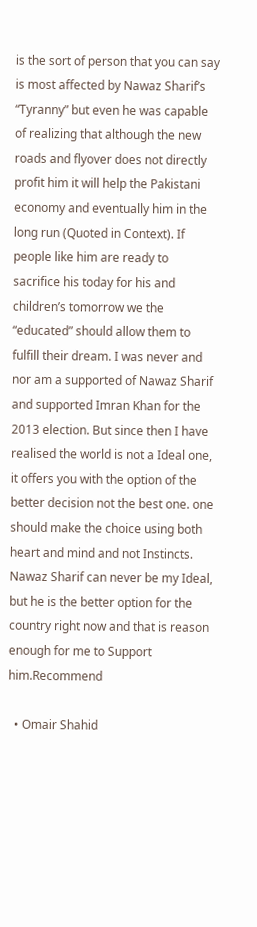is the sort of person that you can say is most affected by Nawaz Sharif’s “Tyranny” but even he was capable of realizing that although the new roads and flyover does not directly profit him it will help the Pakistani economy and eventually him in the long run (Quoted in Context). If people like him are ready to sacrifice his today for his and children’s tomorrow we the “educated” should allow them to fulfill their dream. I was never and nor am a supported of Nawaz Sharif and supported Imran Khan for the 2013 election. But since then I have realised the world is not a Ideal one, it offers you with the option of the better decision not the best one. one should make the choice using both heart and mind and not Instincts. Nawaz Sharif can never be my Ideal, but he is the better option for the country right now and that is reason enough for me to Support him.Recommend

  • Omair Shahid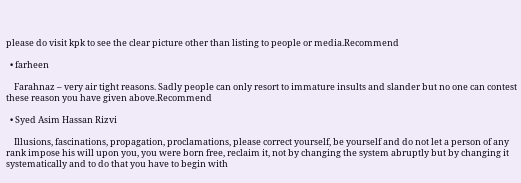please do visit kpk to see the clear picture other than listing to people or media.Recommend

  • farheen

    Farahnaz – very air tight reasons. Sadly people can only resort to immature insults and slander but no one can contest these reason you have given above.Recommend

  • Syed Asim Hassan Rizvi

    Illusions, fascinations, propagation, proclamations, please correct yourself, be yourself and do not let a person of any rank impose his will upon you, you were born free, reclaim it, not by changing the system abruptly but by changing it systematically and to do that you have to begin with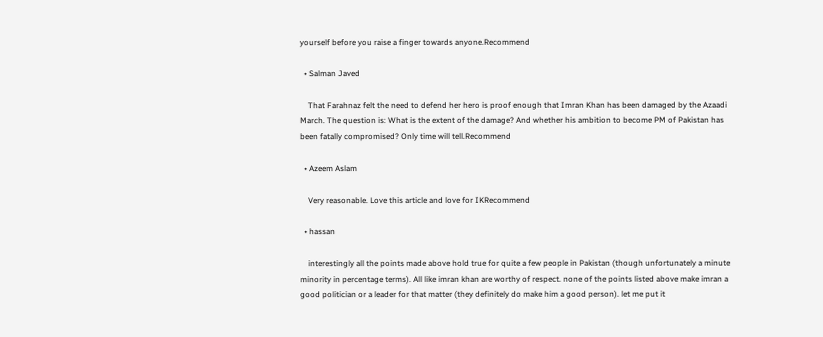yourself before you raise a finger towards anyone.Recommend

  • Salman Javed

    That Farahnaz felt the need to defend her hero is proof enough that Imran Khan has been damaged by the Azaadi March. The question is: What is the extent of the damage? And whether his ambition to become PM of Pakistan has been fatally compromised? Only time will tell.Recommend

  • Azeem Aslam

    Very reasonable. Love this article and love for IKRecommend

  • hassan

    interestingly all the points made above hold true for quite a few people in Pakistan (though unfortunately a minute minority in percentage terms). All like imran khan are worthy of respect. none of the points listed above make imran a good politician or a leader for that matter (they definitely do make him a good person). let me put it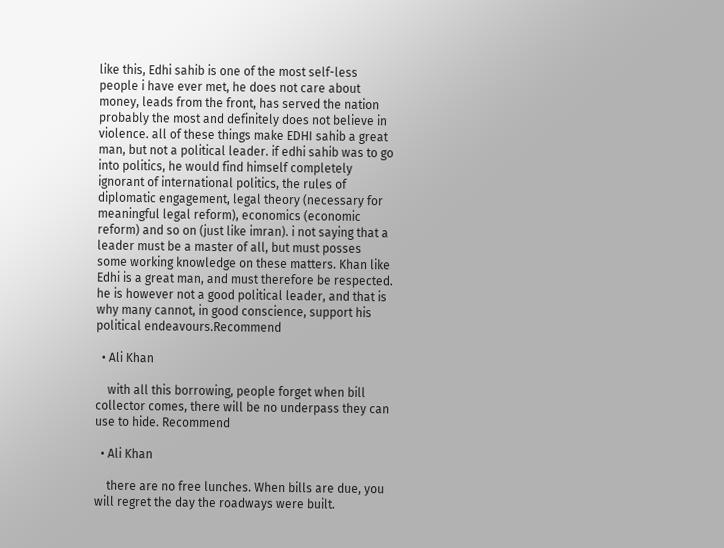like this, Edhi sahib is one of the most self-less people i have ever met, he does not care about money, leads from the front, has served the nation probably the most and definitely does not believe in violence. all of these things make EDHI sahib a great man, but not a political leader. if edhi sahib was to go into politics, he would find himself completely ignorant of international politics, the rules of diplomatic engagement, legal theory (necessary for meaningful legal reform), economics (economic reform) and so on (just like imran). i not saying that a leader must be a master of all, but must posses some working knowledge on these matters. Khan like Edhi is a great man, and must therefore be respected. he is however not a good political leader, and that is why many cannot, in good conscience, support his political endeavours.Recommend

  • Ali Khan

    with all this borrowing, people forget when bill collector comes, there will be no underpass they can use to hide. Recommend

  • Ali Khan

    there are no free lunches. When bills are due, you will regret the day the roadways were built.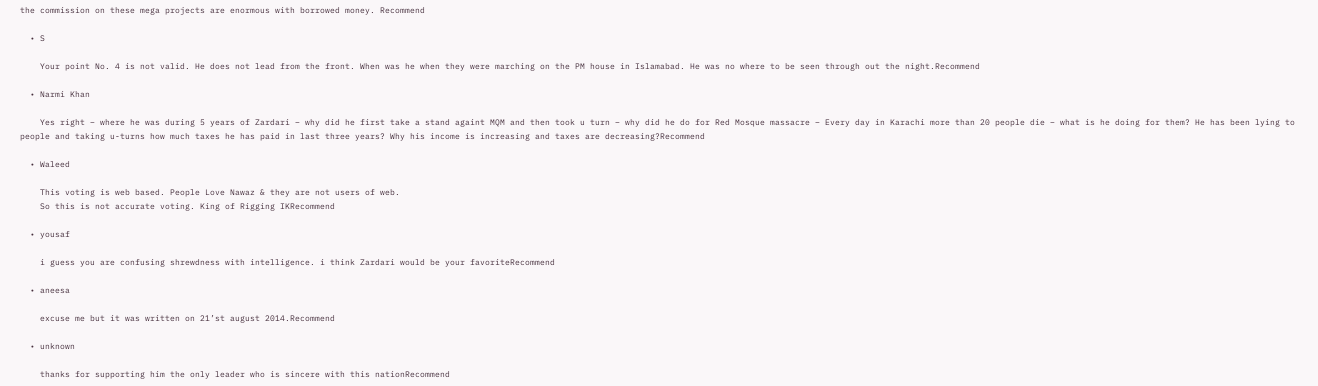the commission on these mega projects are enormous with borrowed money. Recommend

  • S

    Your point No. 4 is not valid. He does not lead from the front. When was he when they were marching on the PM house in Islamabad. He was no where to be seen through out the night.Recommend

  • Narmi Khan

    Yes right – where he was during 5 years of Zardari – why did he first take a stand againt MQM and then took u turn – why did he do for Red Mosque massacre – Every day in Karachi more than 20 people die – what is he doing for them? He has been lying to people and taking u-turns how much taxes he has paid in last three years? Why his income is increasing and taxes are decreasing?Recommend

  • Waleed

    This voting is web based. People Love Nawaz & they are not users of web.
    So this is not accurate voting. King of Rigging IKRecommend

  • yousaf

    i guess you are confusing shrewdness with intelligence. i think Zardari would be your favoriteRecommend

  • aneesa

    excuse me but it was written on 21’st august 2014.Recommend

  • unknown

    thanks for supporting him the only leader who is sincere with this nationRecommend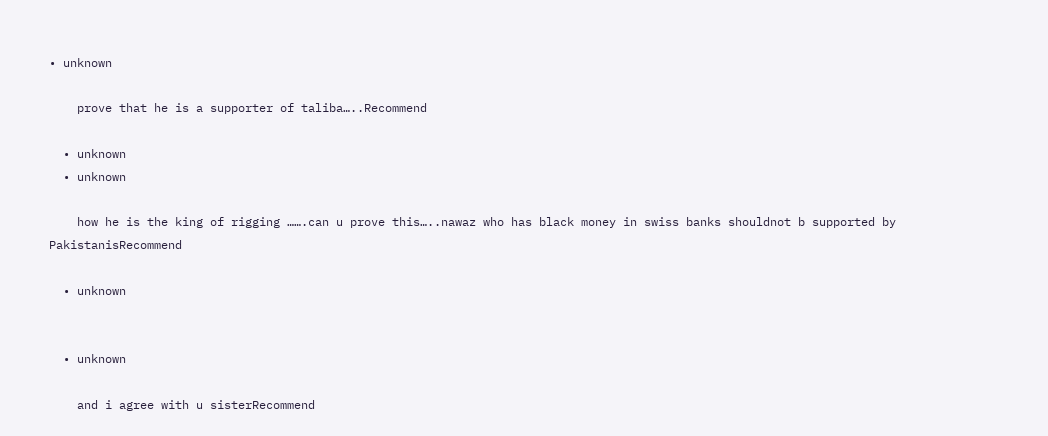• unknown

    prove that he is a supporter of taliba…..Recommend

  • unknown
  • unknown

    how he is the king of rigging …….can u prove this…..nawaz who has black money in swiss banks shouldnot b supported by PakistanisRecommend

  • unknown


  • unknown

    and i agree with u sisterRecommend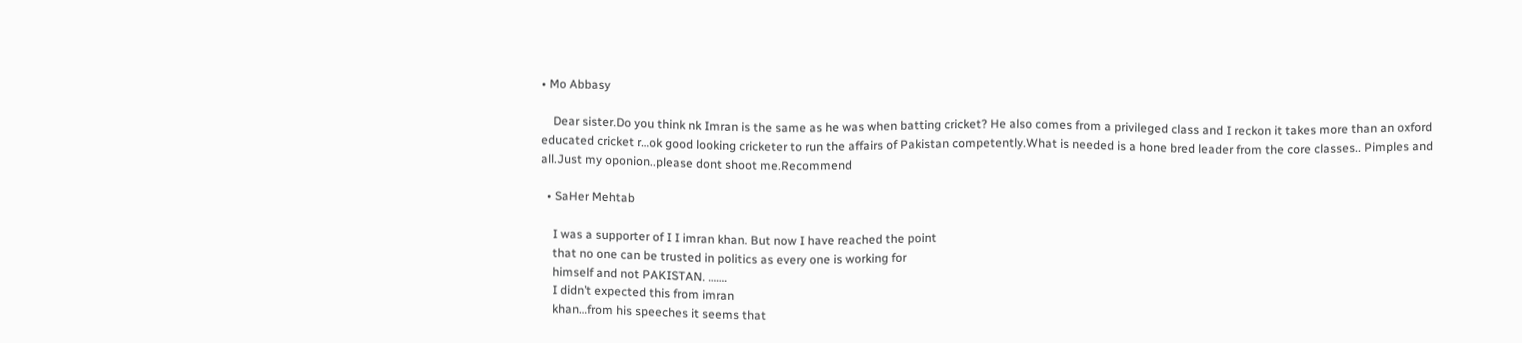• Mo Abbasy

    Dear sister.Do you think nk Imran is the same as he was when batting cricket? He also comes from a privileged class and I reckon it takes more than an oxford educated cricket r…ok good looking cricketer to run the affairs of Pakistan competently.What is needed is a hone bred leader from the core classes.. Pimples and all.Just my oponion..please dont shoot me.Recommend

  • SaHer Mehtab

    I was a supporter of I I imran khan. But now I have reached the point
    that no one can be trusted in politics as every one is working for
    himself and not PAKISTAN. …….
    I didn’t expected this from imran
    khan…from his speeches it seems that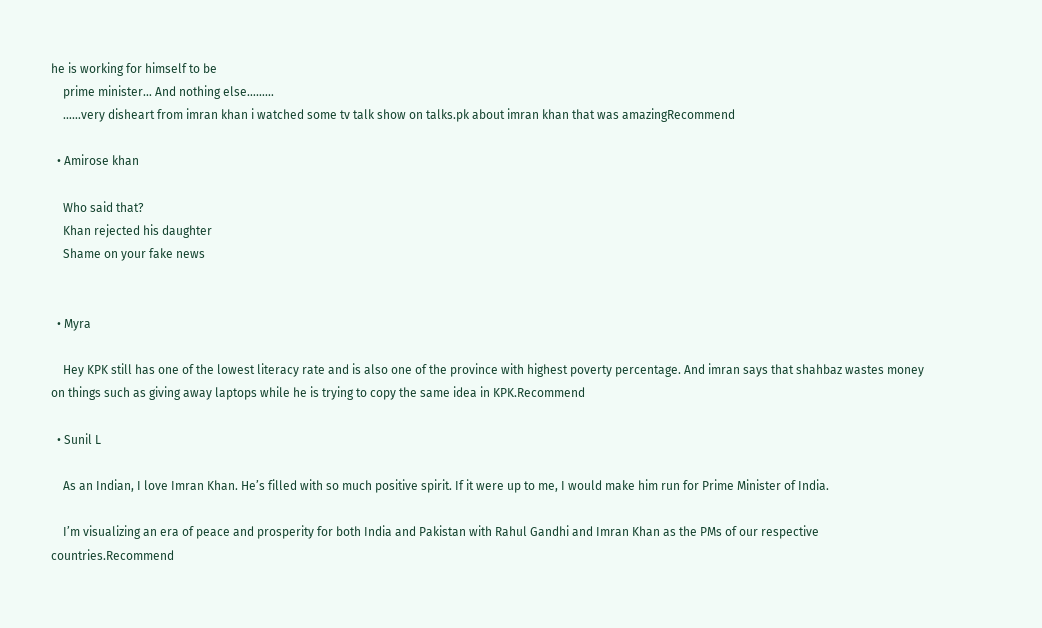he is working for himself to be
    prime minister… And nothing else………
    ……very disheart from imran khan i watched some tv talk show on talks.pk about imran khan that was amazingRecommend

  • Amirose khan

    Who said that?
    Khan rejected his daughter
    Shame on your fake news


  • Myra

    Hey KPK still has one of the lowest literacy rate and is also one of the province with highest poverty percentage. And imran says that shahbaz wastes money on things such as giving away laptops while he is trying to copy the same idea in KPK.Recommend

  • Sunil L

    As an Indian, I love Imran Khan. He’s filled with so much positive spirit. If it were up to me, I would make him run for Prime Minister of India.

    I’m visualizing an era of peace and prosperity for both India and Pakistan with Rahul Gandhi and Imran Khan as the PMs of our respective countries.Recommend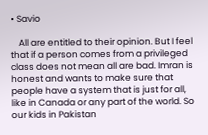• Savio

    All are entitled to their opinion. But I feel that if a person comes from a privileged class does not mean all are bad. Imran is honest and wants to make sure that people have a system that is just for all, like in Canada or any part of the world. So our kids in Pakistan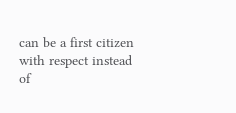can be a first citizen with respect instead of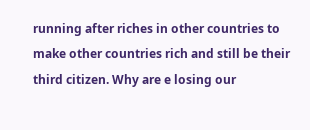running after riches in other countries to make other countries rich and still be their third citizen. Why are e losing our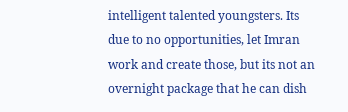intelligent talented youngsters. Its due to no opportunities, let Imran work and create those, but its not an overnight package that he can dish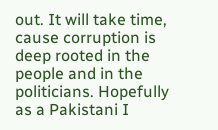out. It will take time, cause corruption is deep rooted in the people and in the politicians. Hopefully as a Pakistani I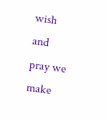wish and pray we make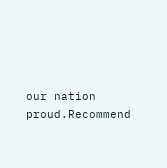our nation proud.Recommend